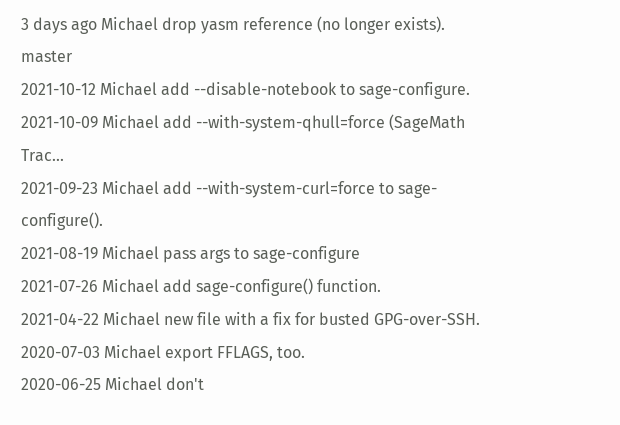3 days ago Michael drop yasm reference (no longer exists). master
2021-10-12 Michael add --disable-notebook to sage-configure.
2021-10-09 Michael add --with-system-qhull=force (SageMath Trac...
2021-09-23 Michael add --with-system-curl=force to sage-configure().
2021-08-19 Michael pass args to sage-configure
2021-07-26 Michael add sage-configure() function.
2021-04-22 Michael new file with a fix for busted GPG-over-SSH.
2020-07-03 Michael export FFLAGS, too.
2020-06-25 Michael don't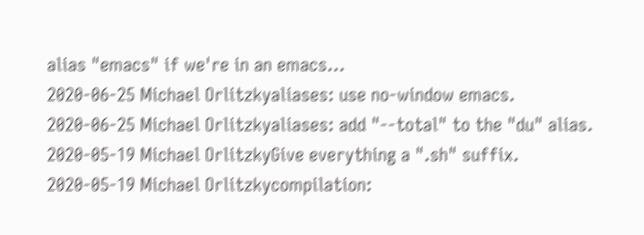alias "emacs" if we're in an emacs...
2020-06-25 Michael Orlitzkyaliases: use no-window emacs.
2020-06-25 Michael Orlitzkyaliases: add "--total" to the "du" alias.
2020-05-19 Michael OrlitzkyGive everything a ".sh" suffix.
2020-05-19 Michael Orlitzkycompilation: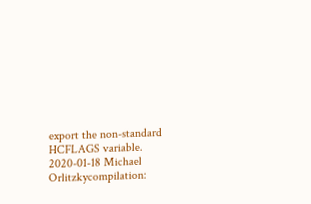export the non-standard HCFLAGS variable.
2020-01-18 Michael Orlitzkycompilation: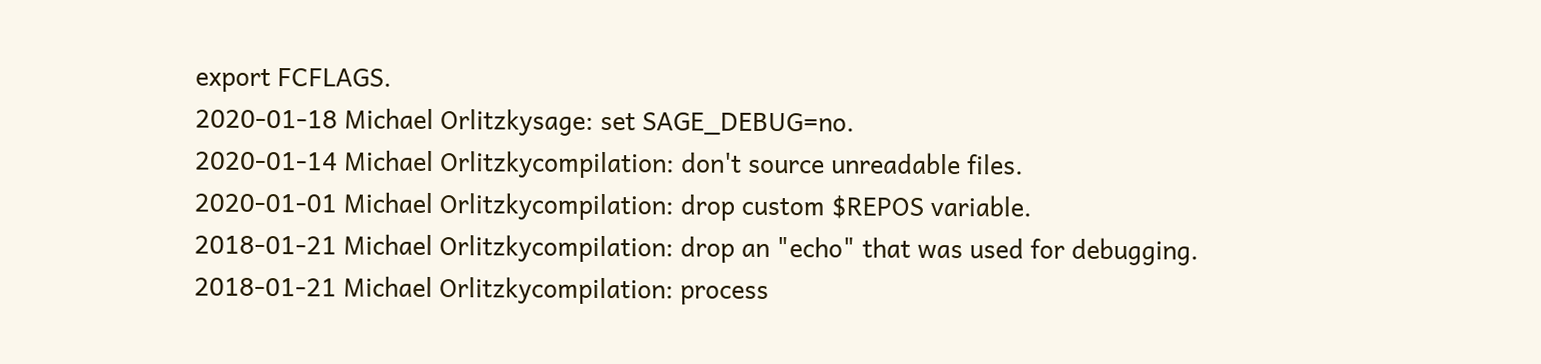export FCFLAGS.
2020-01-18 Michael Orlitzkysage: set SAGE_DEBUG=no.
2020-01-14 Michael Orlitzkycompilation: don't source unreadable files.
2020-01-01 Michael Orlitzkycompilation: drop custom $REPOS variable.
2018-01-21 Michael Orlitzkycompilation: drop an "echo" that was used for debugging.
2018-01-21 Michael Orlitzkycompilation: process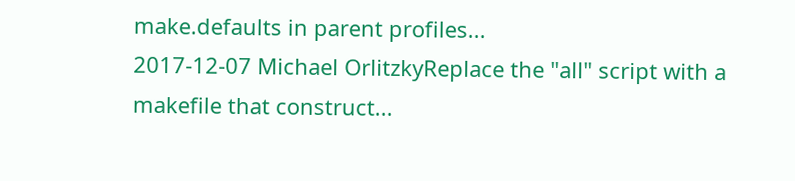make.defaults in parent profiles...
2017-12-07 Michael OrlitzkyReplace the "all" script with a makefile that construct...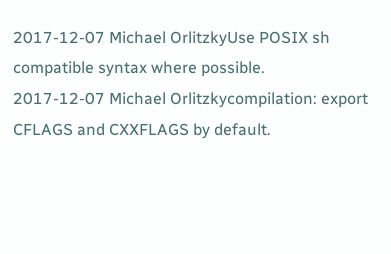2017-12-07 Michael OrlitzkyUse POSIX sh compatible syntax where possible.
2017-12-07 Michael Orlitzkycompilation: export CFLAGS and CXXFLAGS by default.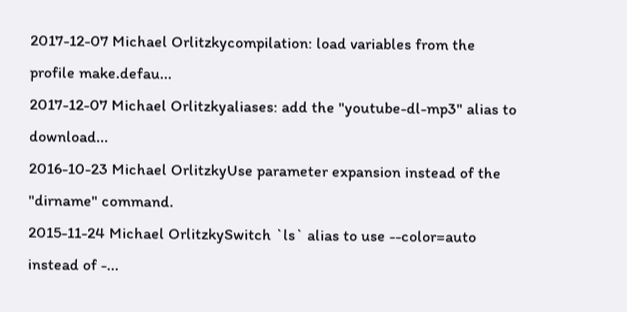2017-12-07 Michael Orlitzkycompilation: load variables from the profile make.defau...
2017-12-07 Michael Orlitzkyaliases: add the "youtube-dl-mp3" alias to download...
2016-10-23 Michael OrlitzkyUse parameter expansion instead of the "dirname" command.
2015-11-24 Michael OrlitzkySwitch `ls` alias to use --color=auto instead of -...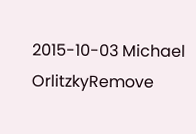2015-10-03 Michael OrlitzkyRemove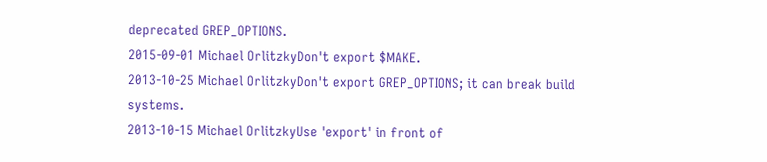deprecated GREP_OPTIONS.
2015-09-01 Michael OrlitzkyDon't export $MAKE.
2013-10-25 Michael OrlitzkyDon't export GREP_OPTIONS; it can break build systems.
2013-10-15 Michael OrlitzkyUse 'export' in front of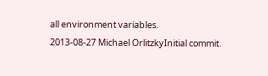all environment variables.
2013-08-27 Michael OrlitzkyInitial commit.